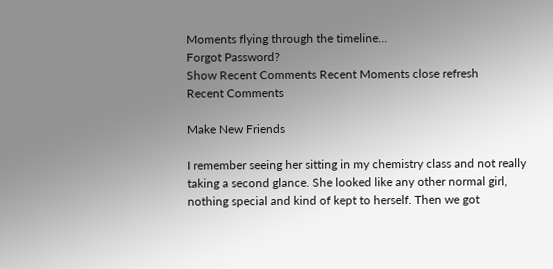Moments flying through the timeline...
Forgot Password?
Show Recent Comments Recent Moments close refresh
Recent Comments

Make New Friends

I remember seeing her sitting in my chemistry class and not really taking a second glance. She looked like any other normal girl, nothing special and kind of kept to herself. Then we got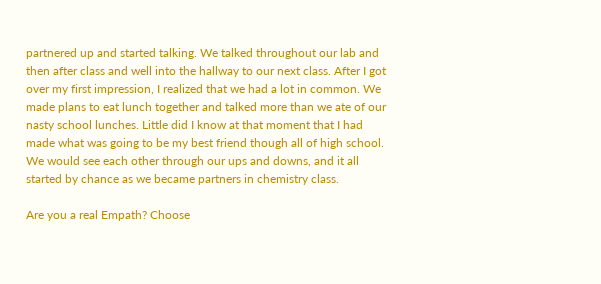partnered up and started talking. We talked throughout our lab and then after class and well into the hallway to our next class. After I got over my first impression, I realized that we had a lot in common. We made plans to eat lunch together and talked more than we ate of our nasty school lunches. Little did I know at that moment that I had made what was going to be my best friend though all of high school. We would see each other through our ups and downs, and it all started by chance as we became partners in chemistry class.

Are you a real Empath? Choose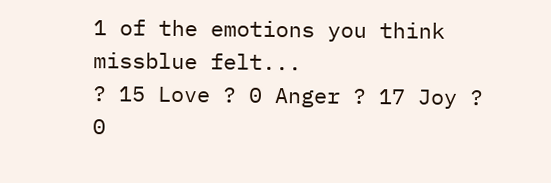1 of the emotions you think missblue felt...
? 15 Love ? 0 Anger ? 17 Joy ? 0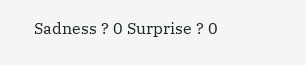Sadness ? 0 Surprise ? 0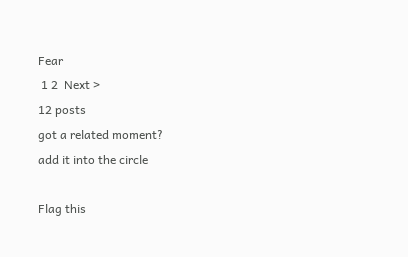Fear
 1 2  Next >
12 posts
got a related moment?
add it into the circle

Flag this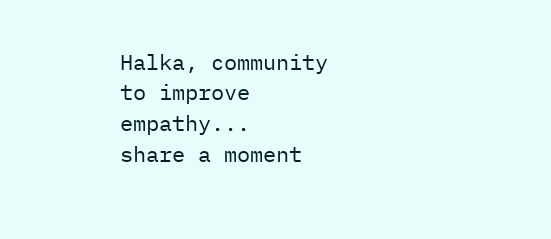Halka, community to improve empathy...
share a moment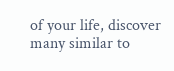of your life, discover many similar to